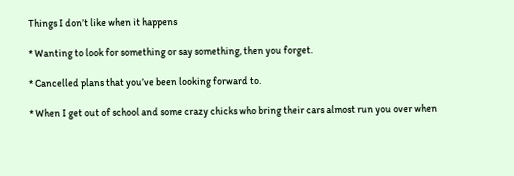Things I don’t like when it happens

* Wanting to look for something or say something, then you forget.

* Cancelled plans that you’ve been looking forward to.

* When I get out of school and some crazy chicks who bring their cars almost run you over when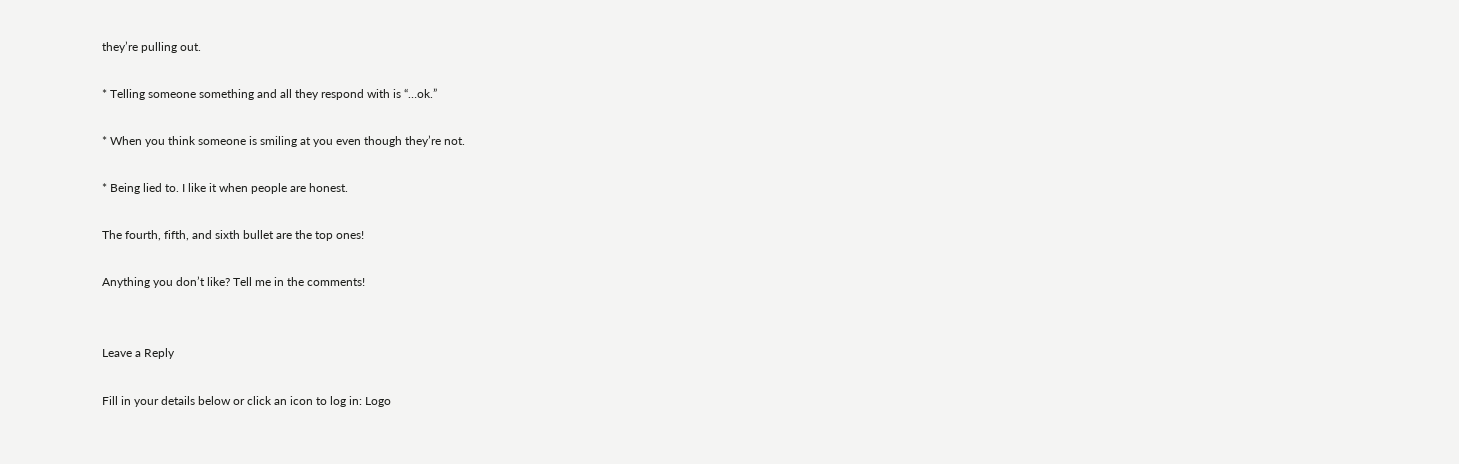they’re pulling out.

* Telling someone something and all they respond with is “…ok.”

* When you think someone is smiling at you even though they’re not.

* Being lied to. I like it when people are honest.

The fourth, fifth, and sixth bullet are the top ones!

Anything you don’t like? Tell me in the comments!


Leave a Reply

Fill in your details below or click an icon to log in: Logo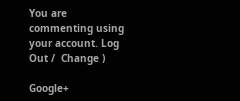You are commenting using your account. Log Out /  Change )

Google+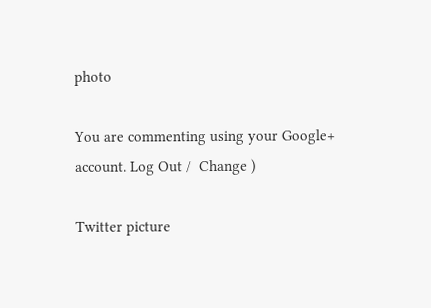photo

You are commenting using your Google+ account. Log Out /  Change )

Twitter picture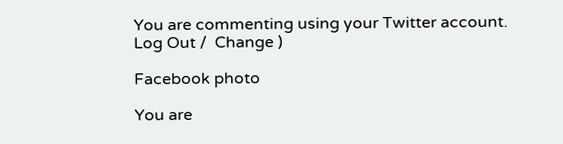You are commenting using your Twitter account. Log Out /  Change )

Facebook photo

You are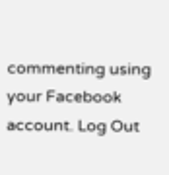commenting using your Facebook account. Log Out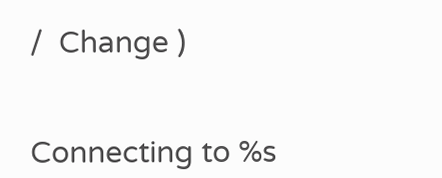/  Change )


Connecting to %s